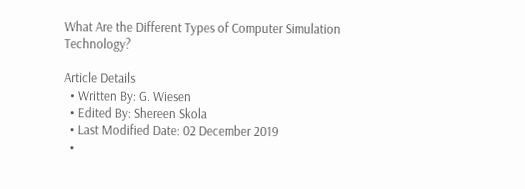What Are the Different Types of Computer Simulation Technology?

Article Details
  • Written By: G. Wiesen
  • Edited By: Shereen Skola
  • Last Modified Date: 02 December 2019
  •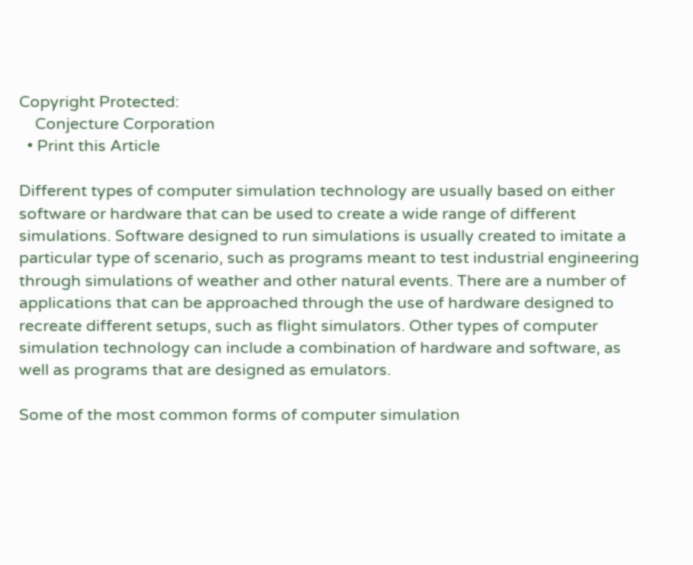Copyright Protected:
    Conjecture Corporation
  • Print this Article

Different types of computer simulation technology are usually based on either software or hardware that can be used to create a wide range of different simulations. Software designed to run simulations is usually created to imitate a particular type of scenario, such as programs meant to test industrial engineering through simulations of weather and other natural events. There are a number of applications that can be approached through the use of hardware designed to recreate different setups, such as flight simulators. Other types of computer simulation technology can include a combination of hardware and software, as well as programs that are designed as emulators.

Some of the most common forms of computer simulation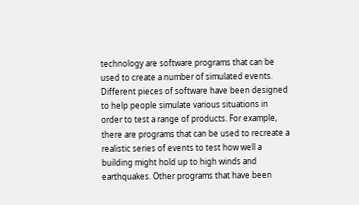technology are software programs that can be used to create a number of simulated events. Different pieces of software have been designed to help people simulate various situations in order to test a range of products. For example, there are programs that can be used to recreate a realistic series of events to test how well a building might hold up to high winds and earthquakes. Other programs that have been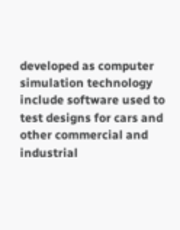developed as computer simulation technology include software used to test designs for cars and other commercial and industrial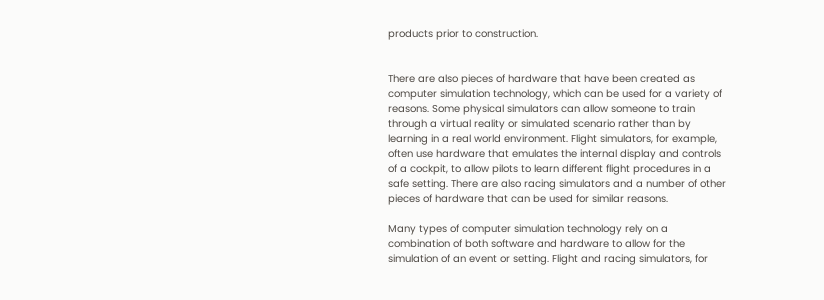products prior to construction.


There are also pieces of hardware that have been created as computer simulation technology, which can be used for a variety of reasons. Some physical simulators can allow someone to train through a virtual reality or simulated scenario rather than by learning in a real world environment. Flight simulators, for example, often use hardware that emulates the internal display and controls of a cockpit, to allow pilots to learn different flight procedures in a safe setting. There are also racing simulators and a number of other pieces of hardware that can be used for similar reasons.

Many types of computer simulation technology rely on a combination of both software and hardware to allow for the simulation of an event or setting. Flight and racing simulators, for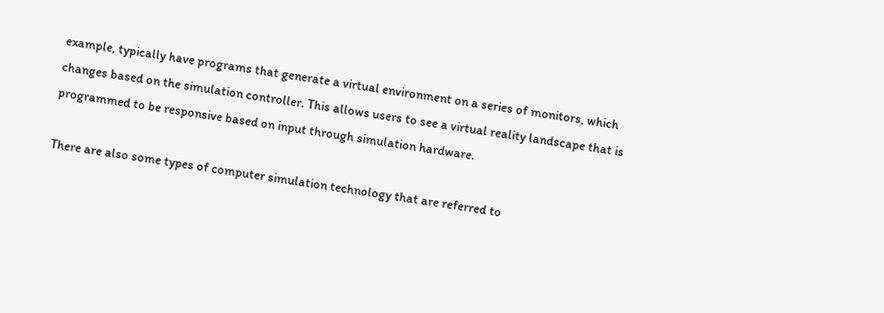example, typically have programs that generate a virtual environment on a series of monitors, which changes based on the simulation controller. This allows users to see a virtual reality landscape that is programmed to be responsive based on input through simulation hardware.

There are also some types of computer simulation technology that are referred to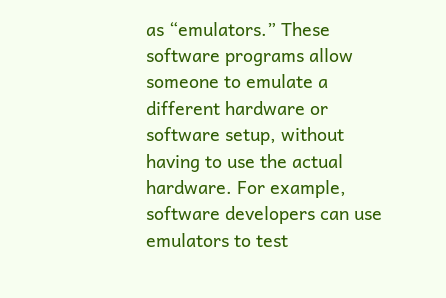as “emulators.” These software programs allow someone to emulate a different hardware or software setup, without having to use the actual hardware. For example, software developers can use emulators to test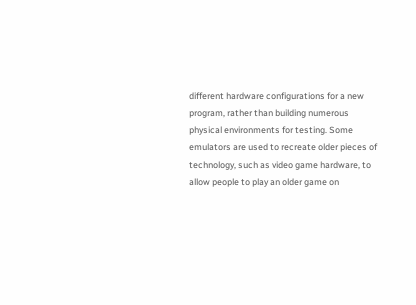different hardware configurations for a new program, rather than building numerous physical environments for testing. Some emulators are used to recreate older pieces of technology, such as video game hardware, to allow people to play an older game on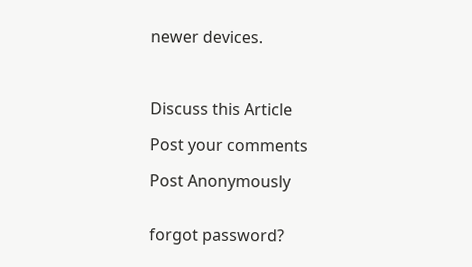newer devices.



Discuss this Article

Post your comments

Post Anonymously


forgot password?